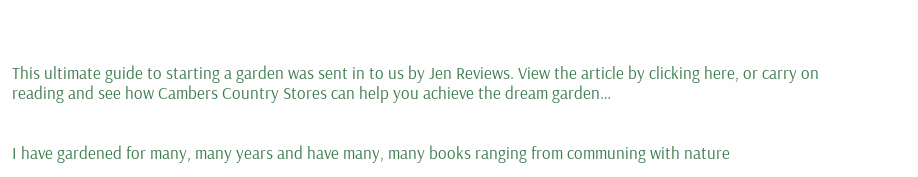This ultimate guide to starting a garden was sent in to us by Jen Reviews. View the article by clicking here, or carry on reading and see how Cambers Country Stores can help you achieve the dream garden…


I have gardened for many, many years and have many, many books ranging from communing with nature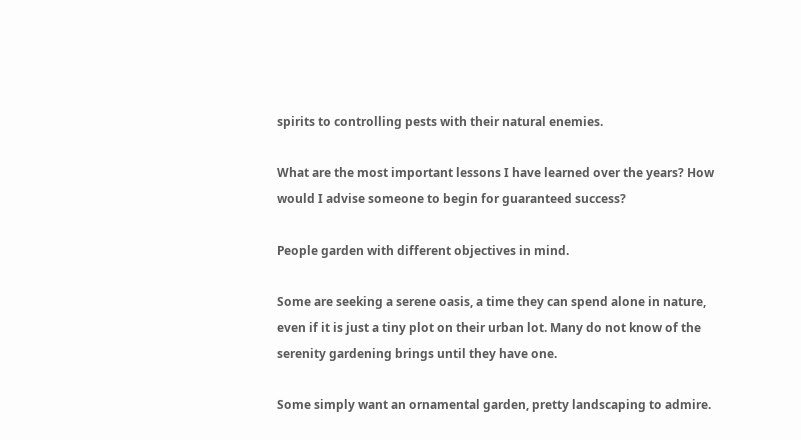spirits to controlling pests with their natural enemies.

What are the most important lessons I have learned over the years? How would I advise someone to begin for guaranteed success?

People garden with different objectives in mind.

Some are seeking a serene oasis, a time they can spend alone in nature, even if it is just a tiny plot on their urban lot. Many do not know of the serenity gardening brings until they have one.

Some simply want an ornamental garden, pretty landscaping to admire.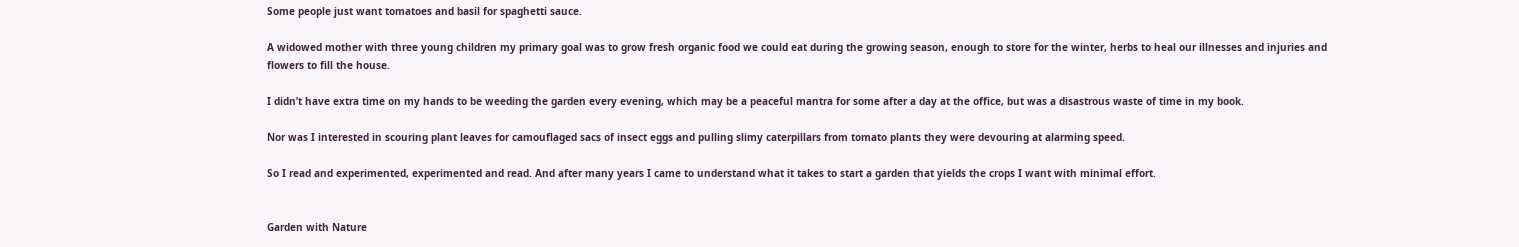Some people just want tomatoes and basil for spaghetti sauce.

A widowed mother with three young children my primary goal was to grow fresh organic food we could eat during the growing season, enough to store for the winter, herbs to heal our illnesses and injuries and flowers to fill the house.

I didn’t have extra time on my hands to be weeding the garden every evening, which may be a peaceful mantra for some after a day at the office, but was a disastrous waste of time in my book.

Nor was I interested in scouring plant leaves for camouflaged sacs of insect eggs and pulling slimy caterpillars from tomato plants they were devouring at alarming speed.

So I read and experimented, experimented and read. And after many years I came to understand what it takes to start a garden that yields the crops I want with minimal effort.


Garden with Nature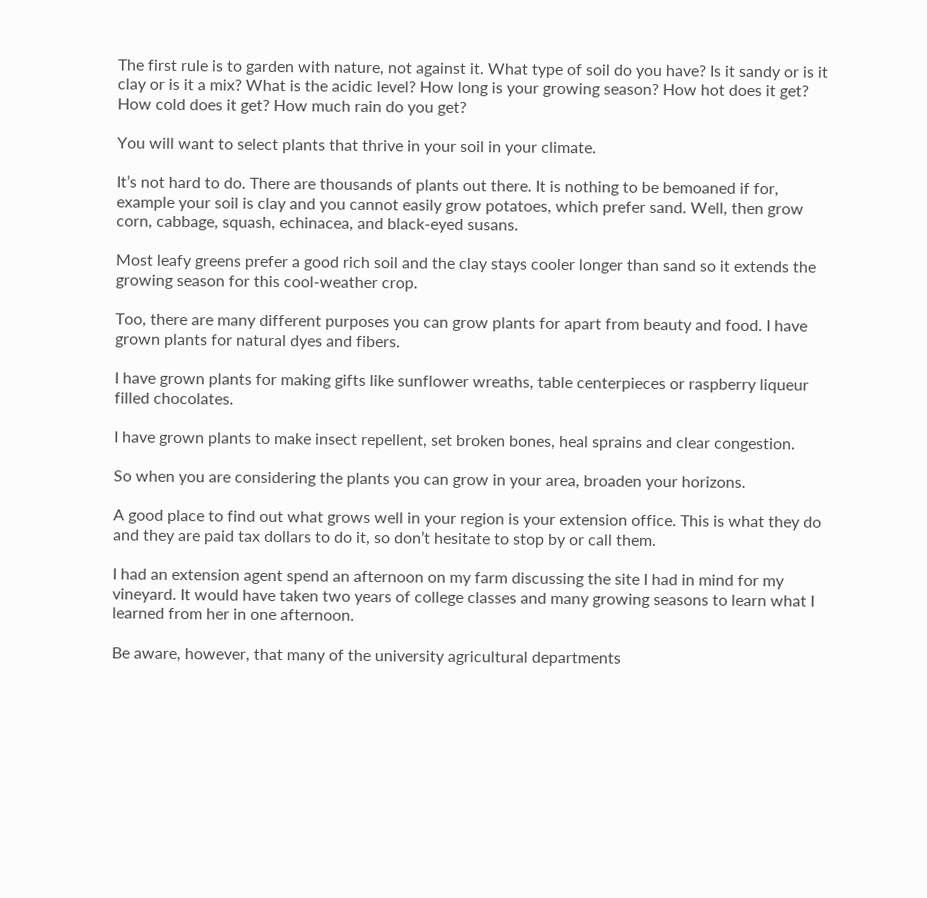The first rule is to garden with nature, not against it. What type of soil do you have? Is it sandy or is it clay or is it a mix? What is the acidic level? How long is your growing season? How hot does it get? How cold does it get? How much rain do you get?

You will want to select plants that thrive in your soil in your climate.

It’s not hard to do. There are thousands of plants out there. It is nothing to be bemoaned if for, example your soil is clay and you cannot easily grow potatoes, which prefer sand. Well, then grow corn, cabbage, squash, echinacea, and black-eyed susans.

Most leafy greens prefer a good rich soil and the clay stays cooler longer than sand so it extends the growing season for this cool-weather crop.

Too, there are many different purposes you can grow plants for apart from beauty and food. I have grown plants for natural dyes and fibers.

I have grown plants for making gifts like sunflower wreaths, table centerpieces or raspberry liqueur filled chocolates.

I have grown plants to make insect repellent, set broken bones, heal sprains and clear congestion.

So when you are considering the plants you can grow in your area, broaden your horizons.

A good place to find out what grows well in your region is your extension office. This is what they do and they are paid tax dollars to do it, so don’t hesitate to stop by or call them.

I had an extension agent spend an afternoon on my farm discussing the site I had in mind for my vineyard. It would have taken two years of college classes and many growing seasons to learn what I learned from her in one afternoon.

Be aware, however, that many of the university agricultural departments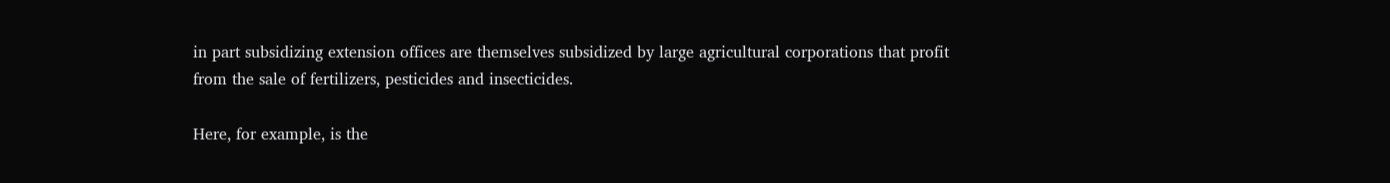in part subsidizing extension offices are themselves subsidized by large agricultural corporations that profit from the sale of fertilizers, pesticides and insecticides.

Here, for example, is the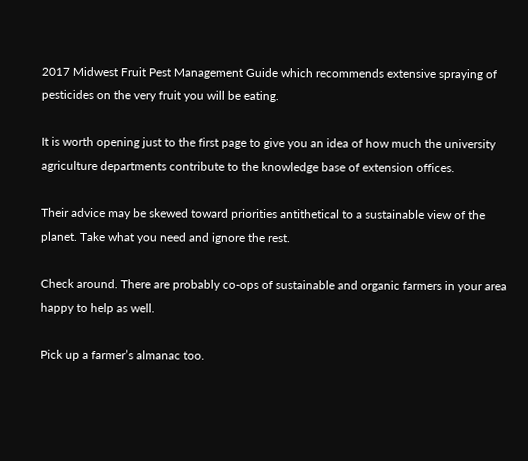2017 Midwest Fruit Pest Management Guide which recommends extensive spraying of pesticides on the very fruit you will be eating.

It is worth opening just to the first page to give you an idea of how much the university agriculture departments contribute to the knowledge base of extension offices.

Their advice may be skewed toward priorities antithetical to a sustainable view of the planet. Take what you need and ignore the rest.

Check around. There are probably co-ops of sustainable and organic farmers in your area happy to help as well.

Pick up a farmer’s almanac too.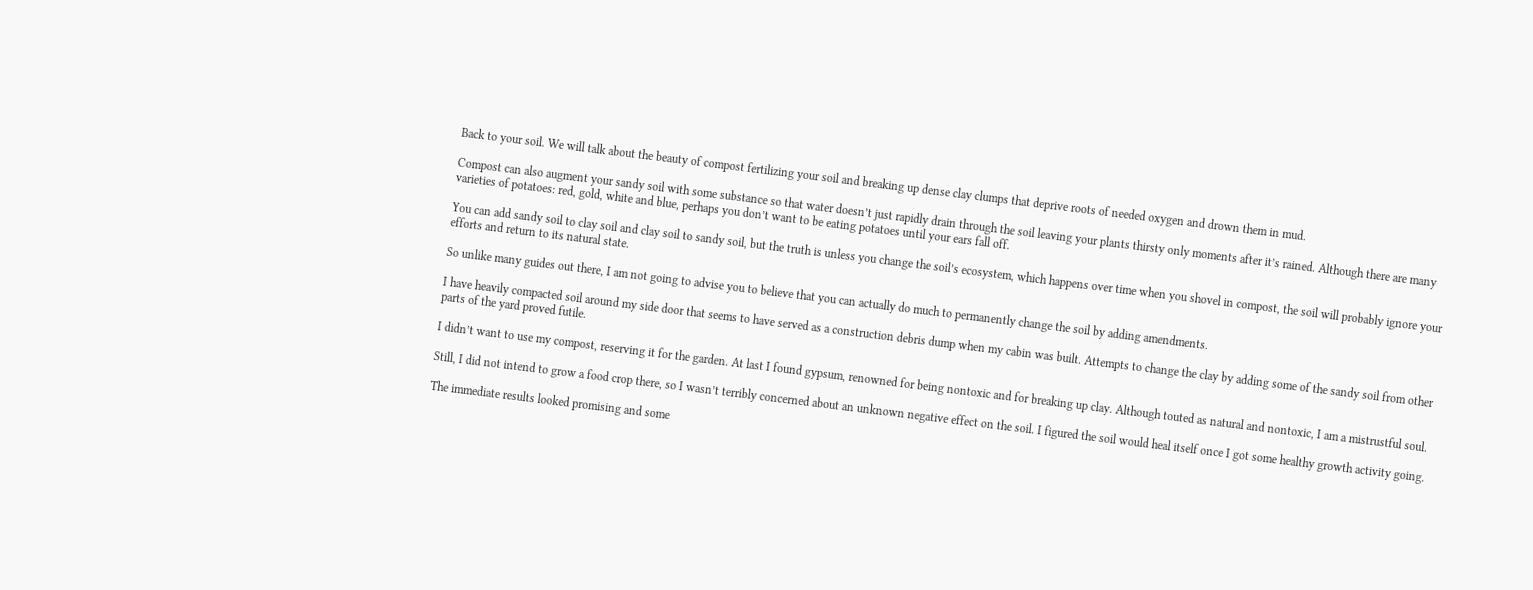Back to your soil. We will talk about the beauty of compost fertilizing your soil and breaking up dense clay clumps that deprive roots of needed oxygen and drown them in mud.

Compost can also augment your sandy soil with some substance so that water doesn’t just rapidly drain through the soil leaving your plants thirsty only moments after it’s rained. Although there are many varieties of potatoes: red, gold, white and blue, perhaps you don’t want to be eating potatoes until your ears fall off.

You can add sandy soil to clay soil and clay soil to sandy soil, but the truth is unless you change the soil’s ecosystem, which happens over time when you shovel in compost, the soil will probably ignore your efforts and return to its natural state.

So unlike many guides out there, I am not going to advise you to believe that you can actually do much to permanently change the soil by adding amendments.

I have heavily compacted soil around my side door that seems to have served as a construction debris dump when my cabin was built. Attempts to change the clay by adding some of the sandy soil from other parts of the yard proved futile.

I didn’t want to use my compost, reserving it for the garden. At last I found gypsum, renowned for being nontoxic and for breaking up clay. Although touted as natural and nontoxic, I am a mistrustful soul.

Still, I did not intend to grow a food crop there, so I wasn’t terribly concerned about an unknown negative effect on the soil. I figured the soil would heal itself once I got some healthy growth activity going.

The immediate results looked promising and some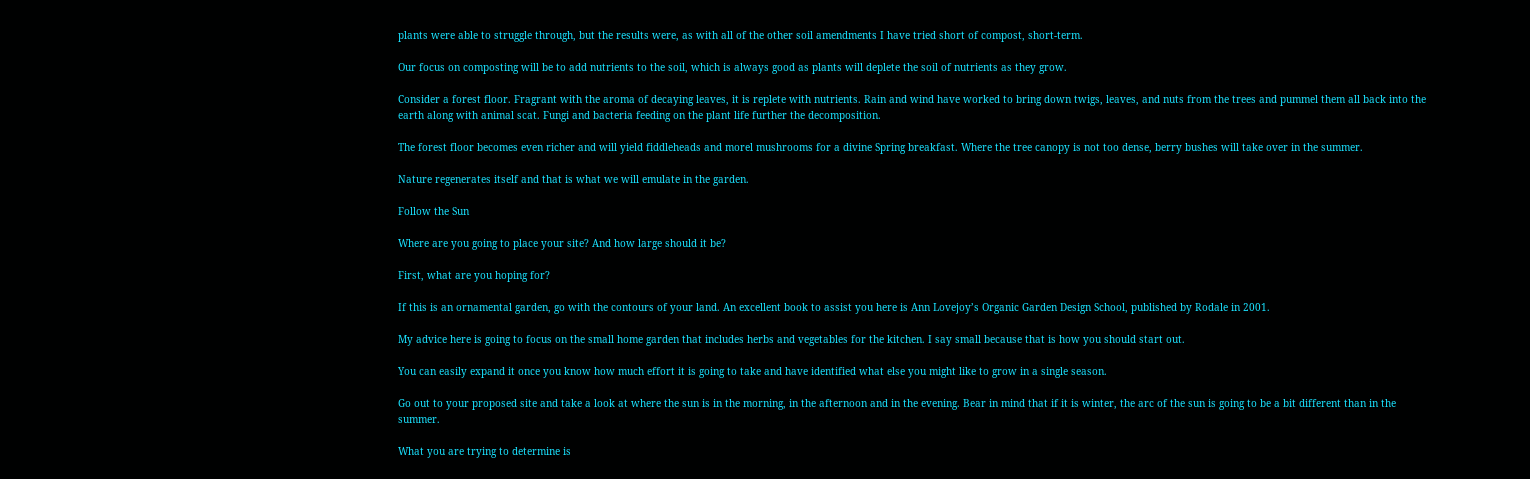plants were able to struggle through, but the results were, as with all of the other soil amendments I have tried short of compost, short-term.

Our focus on composting will be to add nutrients to the soil, which is always good as plants will deplete the soil of nutrients as they grow.

Consider a forest floor. Fragrant with the aroma of decaying leaves, it is replete with nutrients. Rain and wind have worked to bring down twigs, leaves, and nuts from the trees and pummel them all back into the earth along with animal scat. Fungi and bacteria feeding on the plant life further the decomposition.

The forest floor becomes even richer and will yield fiddleheads and morel mushrooms for a divine Spring breakfast. Where the tree canopy is not too dense, berry bushes will take over in the summer.

Nature regenerates itself and that is what we will emulate in the garden.

Follow the Sun

Where are you going to place your site? And how large should it be?

First, what are you hoping for?

If this is an ornamental garden, go with the contours of your land. An excellent book to assist you here is Ann Lovejoy’s Organic Garden Design School, published by Rodale in 2001.

My advice here is going to focus on the small home garden that includes herbs and vegetables for the kitchen. I say small because that is how you should start out.

You can easily expand it once you know how much effort it is going to take and have identified what else you might like to grow in a single season.

Go out to your proposed site and take a look at where the sun is in the morning, in the afternoon and in the evening. Bear in mind that if it is winter, the arc of the sun is going to be a bit different than in the summer.

What you are trying to determine is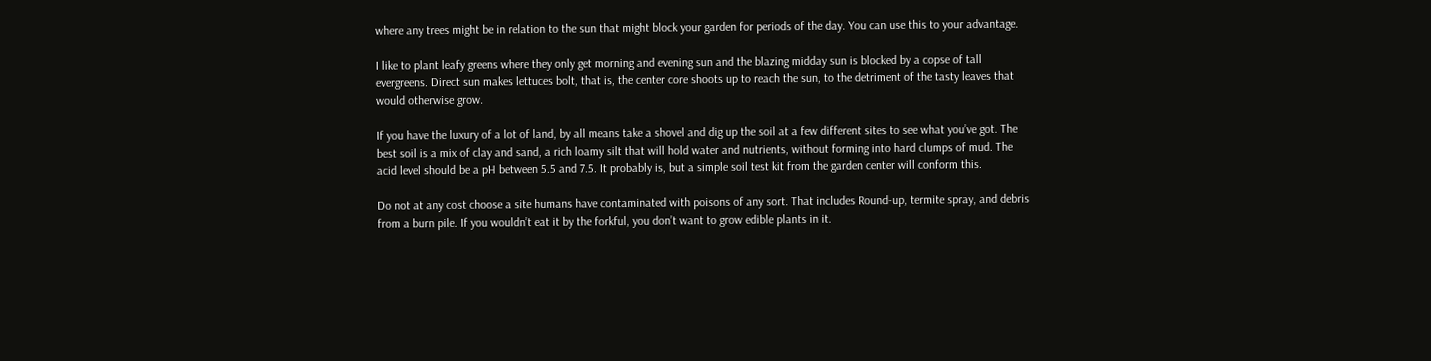where any trees might be in relation to the sun that might block your garden for periods of the day. You can use this to your advantage.

I like to plant leafy greens where they only get morning and evening sun and the blazing midday sun is blocked by a copse of tall evergreens. Direct sun makes lettuces bolt, that is, the center core shoots up to reach the sun, to the detriment of the tasty leaves that would otherwise grow.

If you have the luxury of a lot of land, by all means take a shovel and dig up the soil at a few different sites to see what you’ve got. The best soil is a mix of clay and sand, a rich loamy silt that will hold water and nutrients, without forming into hard clumps of mud. The acid level should be a pH between 5.5 and 7.5. It probably is, but a simple soil test kit from the garden center will conform this.

Do not at any cost choose a site humans have contaminated with poisons of any sort. That includes Round-up, termite spray, and debris from a burn pile. If you wouldn’t eat it by the forkful, you don’t want to grow edible plants in it.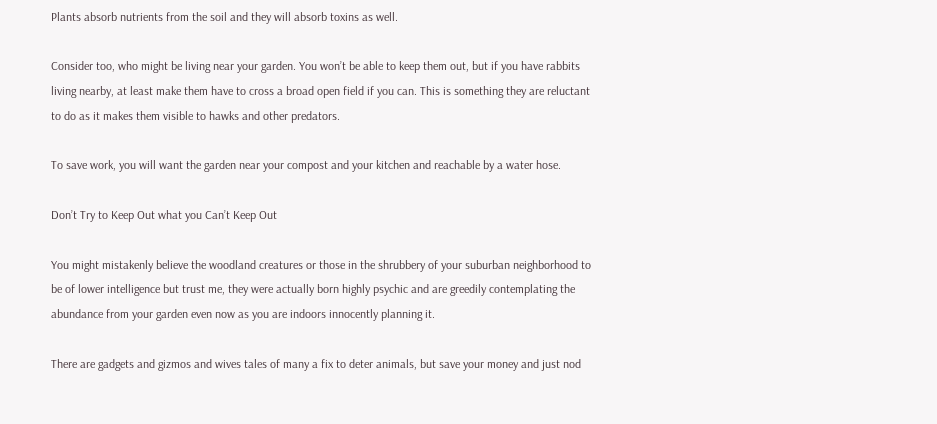Plants absorb nutrients from the soil and they will absorb toxins as well.

Consider too, who might be living near your garden. You won’t be able to keep them out, but if you have rabbits living nearby, at least make them have to cross a broad open field if you can. This is something they are reluctant to do as it makes them visible to hawks and other predators.

To save work, you will want the garden near your compost and your kitchen and reachable by a water hose.

Don’t Try to Keep Out what you Can’t Keep Out

You might mistakenly believe the woodland creatures or those in the shrubbery of your suburban neighborhood to be of lower intelligence but trust me, they were actually born highly psychic and are greedily contemplating the abundance from your garden even now as you are indoors innocently planning it.

There are gadgets and gizmos and wives tales of many a fix to deter animals, but save your money and just nod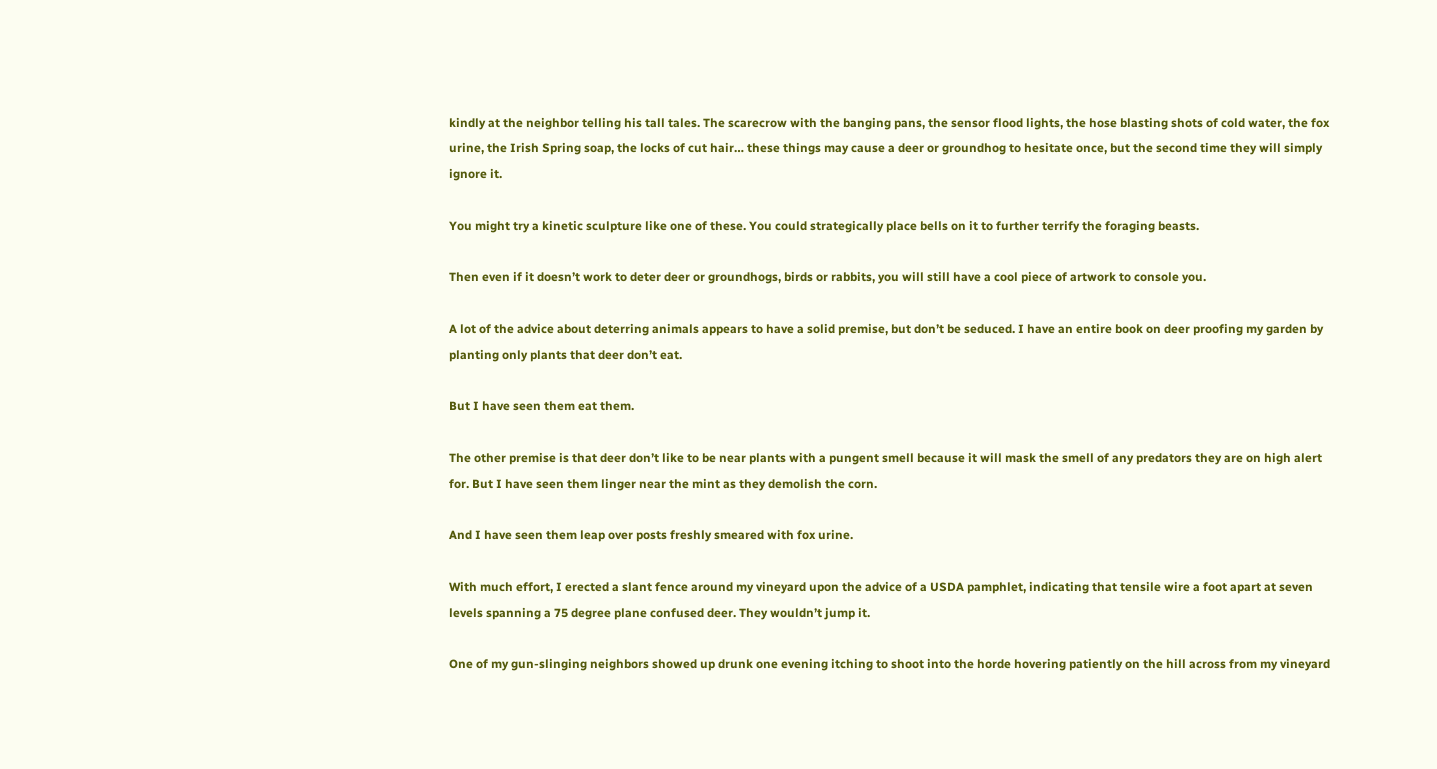kindly at the neighbor telling his tall tales. The scarecrow with the banging pans, the sensor flood lights, the hose blasting shots of cold water, the fox urine, the Irish Spring soap, the locks of cut hair… these things may cause a deer or groundhog to hesitate once, but the second time they will simply ignore it.

You might try a kinetic sculpture like one of these. You could strategically place bells on it to further terrify the foraging beasts.

Then even if it doesn’t work to deter deer or groundhogs, birds or rabbits, you will still have a cool piece of artwork to console you.

A lot of the advice about deterring animals appears to have a solid premise, but don’t be seduced. I have an entire book on deer proofing my garden by planting only plants that deer don’t eat.

But I have seen them eat them.

The other premise is that deer don’t like to be near plants with a pungent smell because it will mask the smell of any predators they are on high alert for. But I have seen them linger near the mint as they demolish the corn.

And I have seen them leap over posts freshly smeared with fox urine.

With much effort, I erected a slant fence around my vineyard upon the advice of a USDA pamphlet, indicating that tensile wire a foot apart at seven levels spanning a 75 degree plane confused deer. They wouldn’t jump it.

One of my gun-slinging neighbors showed up drunk one evening itching to shoot into the horde hovering patiently on the hill across from my vineyard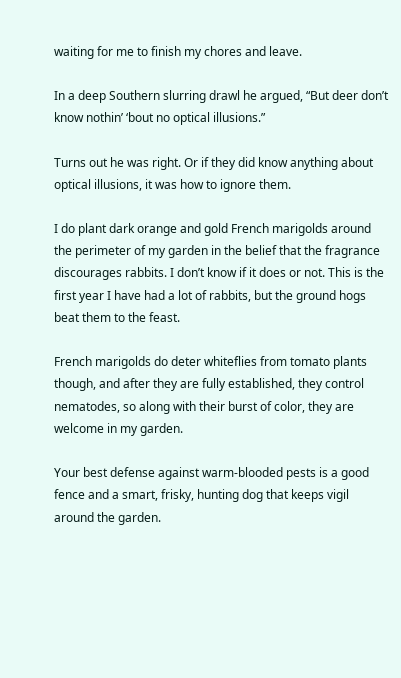waiting for me to finish my chores and leave.

In a deep Southern slurring drawl he argued, “But deer don’t know nothin’ ‘bout no optical illusions.”

Turns out he was right. Or if they did know anything about optical illusions, it was how to ignore them.

I do plant dark orange and gold French marigolds around the perimeter of my garden in the belief that the fragrance discourages rabbits. I don’t know if it does or not. This is the first year I have had a lot of rabbits, but the ground hogs beat them to the feast.

French marigolds do deter whiteflies from tomato plants though, and after they are fully established, they control nematodes, so along with their burst of color, they are welcome in my garden.

Your best defense against warm-blooded pests is a good fence and a smart, frisky, hunting dog that keeps vigil around the garden.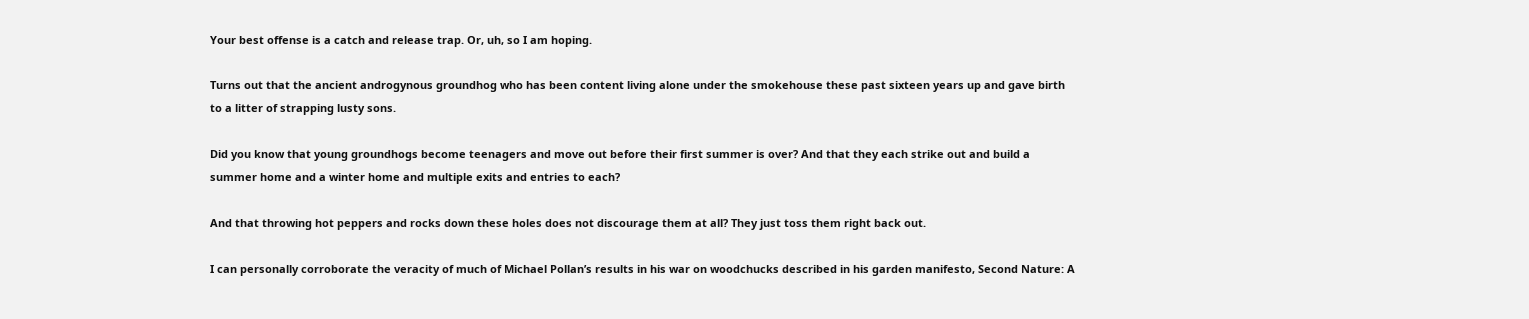Your best offense is a catch and release trap. Or, uh, so I am hoping.

Turns out that the ancient androgynous groundhog who has been content living alone under the smokehouse these past sixteen years up and gave birth to a litter of strapping lusty sons.

Did you know that young groundhogs become teenagers and move out before their first summer is over? And that they each strike out and build a summer home and a winter home and multiple exits and entries to each?

And that throwing hot peppers and rocks down these holes does not discourage them at all? They just toss them right back out.

I can personally corroborate the veracity of much of Michael Pollan’s results in his war on woodchucks described in his garden manifesto, Second Nature: A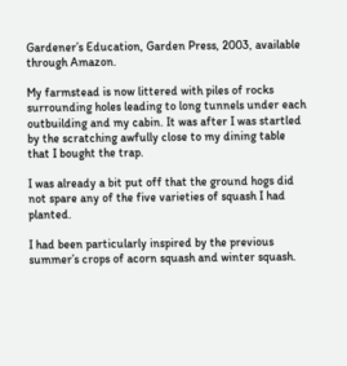Gardener’s Education, Garden Press, 2003, available through Amazon.

My farmstead is now littered with piles of rocks surrounding holes leading to long tunnels under each outbuilding and my cabin. It was after I was startled by the scratching awfully close to my dining table that I bought the trap.

I was already a bit put off that the ground hogs did not spare any of the five varieties of squash I had planted.

I had been particularly inspired by the previous summer’s crops of acorn squash and winter squash.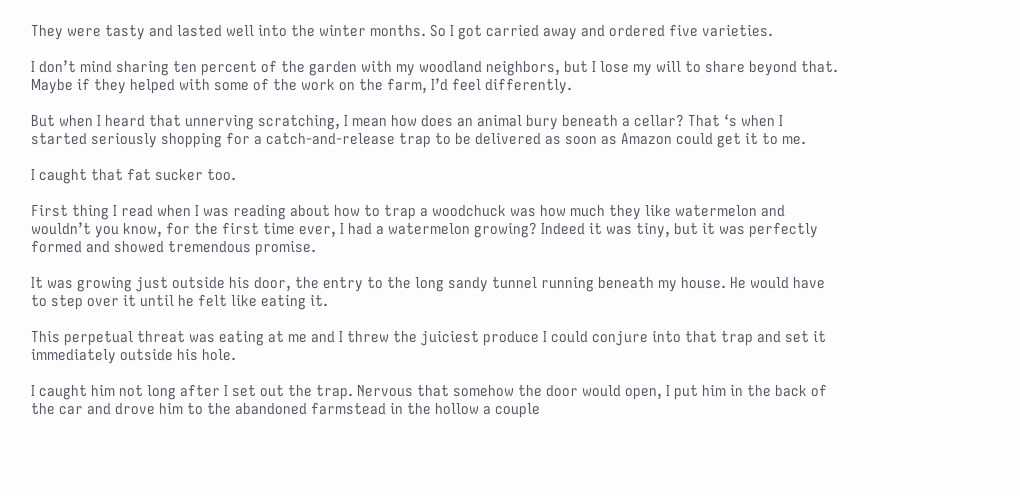They were tasty and lasted well into the winter months. So I got carried away and ordered five varieties.

I don’t mind sharing ten percent of the garden with my woodland neighbors, but I lose my will to share beyond that. Maybe if they helped with some of the work on the farm, I’d feel differently.

But when I heard that unnerving scratching, I mean how does an animal bury beneath a cellar? That ‘s when I started seriously shopping for a catch-and-release trap to be delivered as soon as Amazon could get it to me.

I caught that fat sucker too.

First thing I read when I was reading about how to trap a woodchuck was how much they like watermelon and wouldn’t you know, for the first time ever, I had a watermelon growing? Indeed it was tiny, but it was perfectly formed and showed tremendous promise.

It was growing just outside his door, the entry to the long sandy tunnel running beneath my house. He would have to step over it until he felt like eating it.

This perpetual threat was eating at me and I threw the juiciest produce I could conjure into that trap and set it immediately outside his hole.

I caught him not long after I set out the trap. Nervous that somehow the door would open, I put him in the back of the car and drove him to the abandoned farmstead in the hollow a couple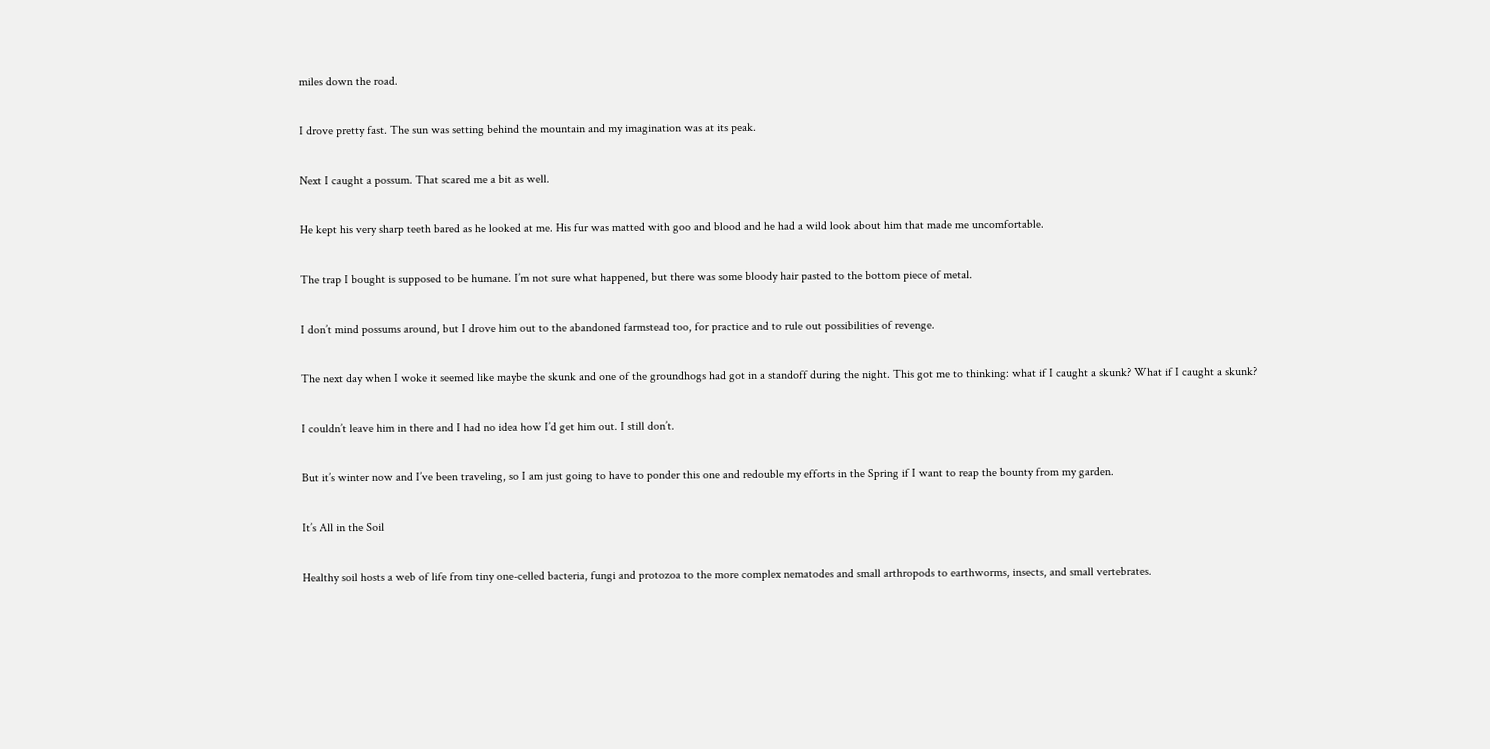miles down the road.

I drove pretty fast. The sun was setting behind the mountain and my imagination was at its peak.

Next I caught a possum. That scared me a bit as well.

He kept his very sharp teeth bared as he looked at me. His fur was matted with goo and blood and he had a wild look about him that made me uncomfortable.

The trap I bought is supposed to be humane. I’m not sure what happened, but there was some bloody hair pasted to the bottom piece of metal.

I don’t mind possums around, but I drove him out to the abandoned farmstead too, for practice and to rule out possibilities of revenge.

The next day when I woke it seemed like maybe the skunk and one of the groundhogs had got in a standoff during the night. This got me to thinking: what if I caught a skunk? What if I caught a skunk?

I couldn’t leave him in there and I had no idea how I’d get him out. I still don’t.

But it’s winter now and I’ve been traveling, so I am just going to have to ponder this one and redouble my efforts in the Spring if I want to reap the bounty from my garden.

It’s All in the Soil

Healthy soil hosts a web of life from tiny one-celled bacteria, fungi and protozoa to the more complex nematodes and small arthropods to earthworms, insects, and small vertebrates.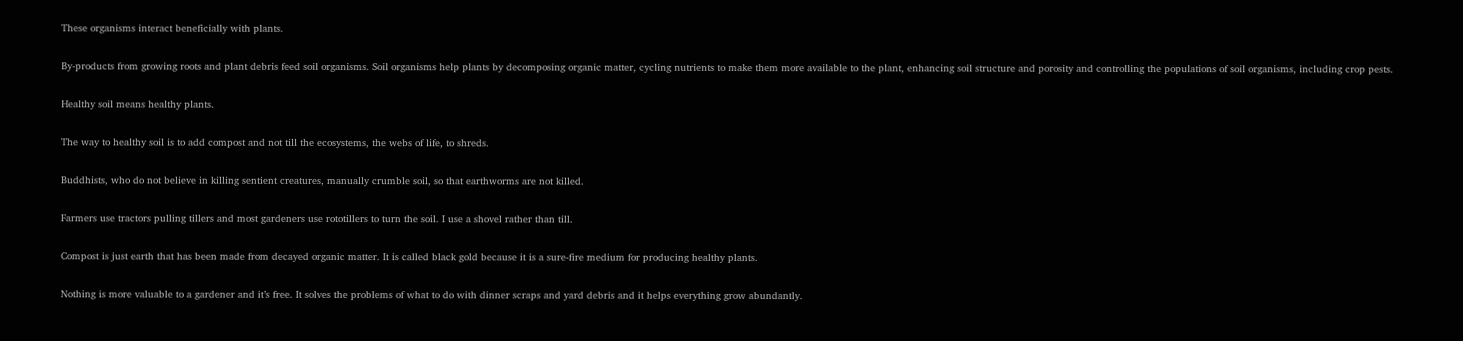These organisms interact beneficially with plants.

By-products from growing roots and plant debris feed soil organisms. Soil organisms help plants by decomposing organic matter, cycling nutrients to make them more available to the plant, enhancing soil structure and porosity and controlling the populations of soil organisms, including crop pests.

Healthy soil means healthy plants.

The way to healthy soil is to add compost and not till the ecosystems, the webs of life, to shreds.

Buddhists, who do not believe in killing sentient creatures, manually crumble soil, so that earthworms are not killed.

Farmers use tractors pulling tillers and most gardeners use rototillers to turn the soil. I use a shovel rather than till.

Compost is just earth that has been made from decayed organic matter. It is called black gold because it is a sure-fire medium for producing healthy plants.

Nothing is more valuable to a gardener and it’s free. It solves the problems of what to do with dinner scraps and yard debris and it helps everything grow abundantly.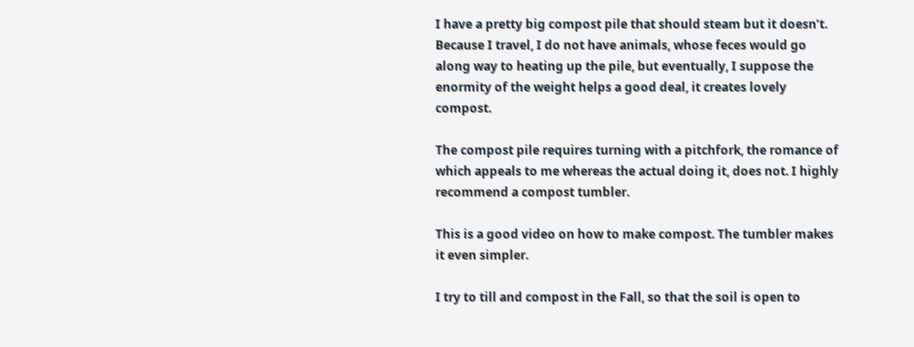I have a pretty big compost pile that should steam but it doesn’t. Because I travel, I do not have animals, whose feces would go along way to heating up the pile, but eventually, I suppose the enormity of the weight helps a good deal, it creates lovely compost.

The compost pile requires turning with a pitchfork, the romance of which appeals to me whereas the actual doing it, does not. I highly recommend a compost tumbler.

This is a good video on how to make compost. The tumbler makes it even simpler.

I try to till and compost in the Fall, so that the soil is open to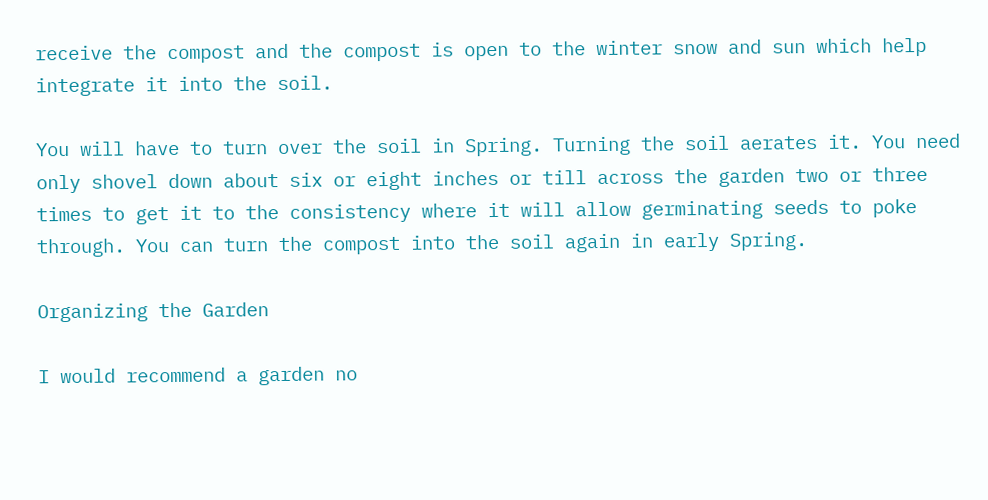receive the compost and the compost is open to the winter snow and sun which help integrate it into the soil.

You will have to turn over the soil in Spring. Turning the soil aerates it. You need only shovel down about six or eight inches or till across the garden two or three times to get it to the consistency where it will allow germinating seeds to poke through. You can turn the compost into the soil again in early Spring.

Organizing the Garden

I would recommend a garden no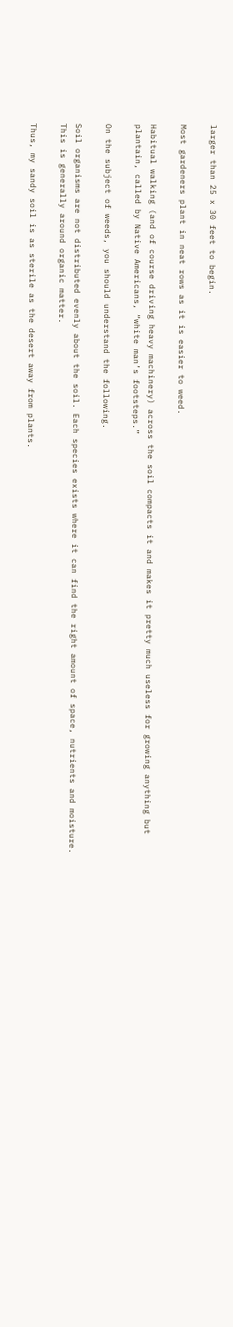larger than 25 x 30 feet to begin.

Most gardeners plant in neat rows as it is easier to weed.

Habitual walking (and of course driving heavy machinery) across the soil compacts it and makes it pretty much useless for growing anything but plantain, called by Native Americans, “white man’s footsteps.”

On the subject of weeds, you should understand the following.

Soil organisms are not distributed evenly about the soil. Each species exists where it can find the right amount of space, nutrients and moisture. This is generally around organic matter.

Thus, my sandy soil is as sterile as the desert away from plants.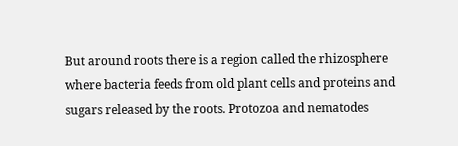But around roots there is a region called the rhizosphere where bacteria feeds from old plant cells and proteins and sugars released by the roots. Protozoa and nematodes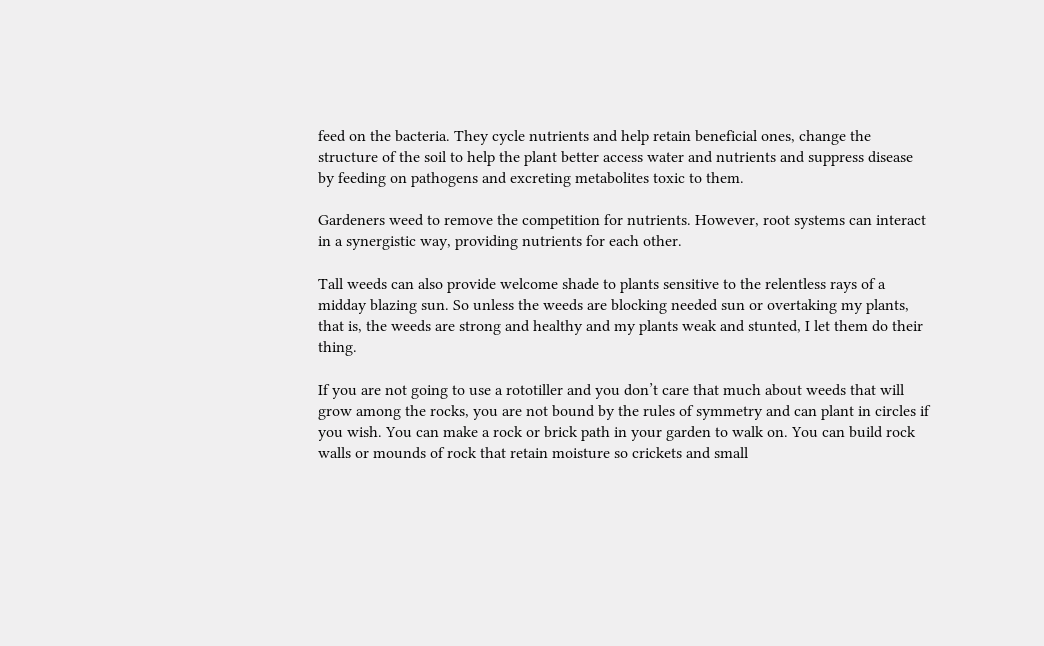feed on the bacteria. They cycle nutrients and help retain beneficial ones, change the structure of the soil to help the plant better access water and nutrients and suppress disease by feeding on pathogens and excreting metabolites toxic to them.

Gardeners weed to remove the competition for nutrients. However, root systems can interact in a synergistic way, providing nutrients for each other.

Tall weeds can also provide welcome shade to plants sensitive to the relentless rays of a midday blazing sun. So unless the weeds are blocking needed sun or overtaking my plants, that is, the weeds are strong and healthy and my plants weak and stunted, I let them do their thing.

If you are not going to use a rototiller and you don’t care that much about weeds that will grow among the rocks, you are not bound by the rules of symmetry and can plant in circles if you wish. You can make a rock or brick path in your garden to walk on. You can build rock walls or mounds of rock that retain moisture so crickets and small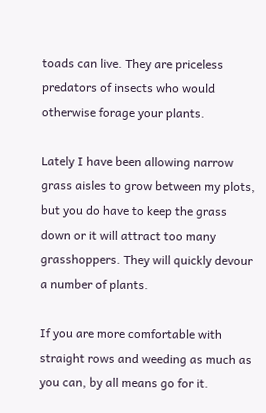toads can live. They are priceless predators of insects who would otherwise forage your plants.

Lately I have been allowing narrow grass aisles to grow between my plots, but you do have to keep the grass down or it will attract too many grasshoppers. They will quickly devour a number of plants.

If you are more comfortable with straight rows and weeding as much as you can, by all means go for it.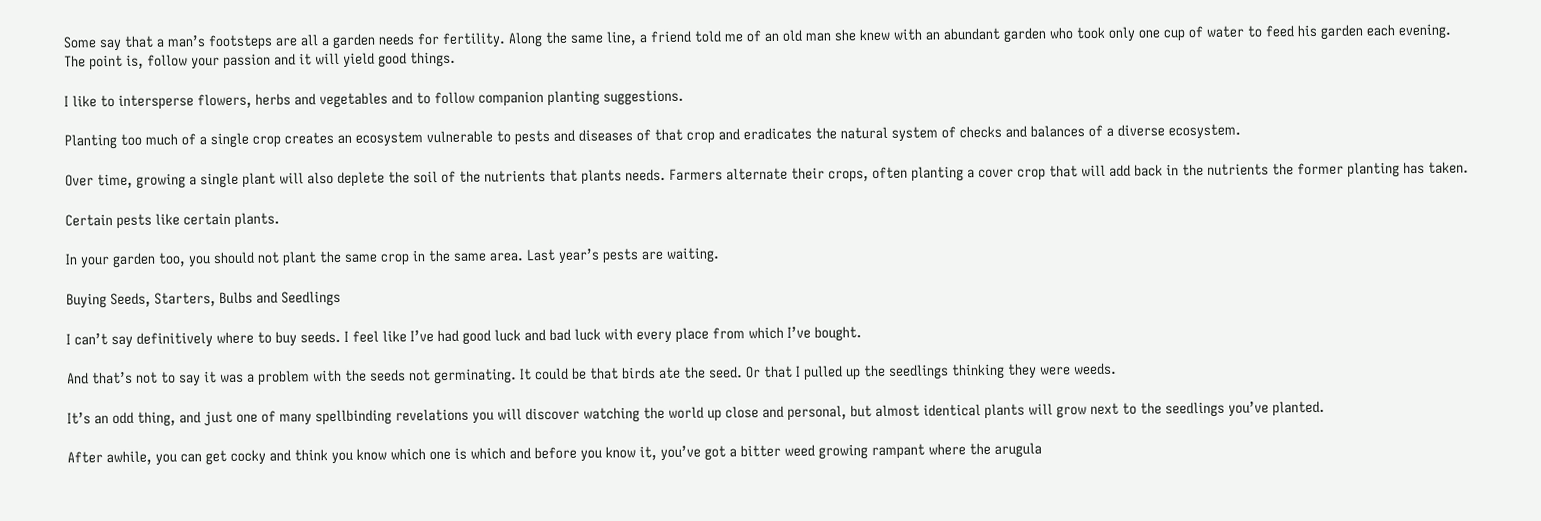Some say that a man’s footsteps are all a garden needs for fertility. Along the same line, a friend told me of an old man she knew with an abundant garden who took only one cup of water to feed his garden each evening. The point is, follow your passion and it will yield good things.

I like to intersperse flowers, herbs and vegetables and to follow companion planting suggestions.

Planting too much of a single crop creates an ecosystem vulnerable to pests and diseases of that crop and eradicates the natural system of checks and balances of a diverse ecosystem.

Over time, growing a single plant will also deplete the soil of the nutrients that plants needs. Farmers alternate their crops, often planting a cover crop that will add back in the nutrients the former planting has taken.

Certain pests like certain plants.

In your garden too, you should not plant the same crop in the same area. Last year’s pests are waiting.

Buying Seeds, Starters, Bulbs and Seedlings

I can’t say definitively where to buy seeds. I feel like I’ve had good luck and bad luck with every place from which I’ve bought.

And that’s not to say it was a problem with the seeds not germinating. It could be that birds ate the seed. Or that I pulled up the seedlings thinking they were weeds.

It’s an odd thing, and just one of many spellbinding revelations you will discover watching the world up close and personal, but almost identical plants will grow next to the seedlings you’ve planted.

After awhile, you can get cocky and think you know which one is which and before you know it, you’ve got a bitter weed growing rampant where the arugula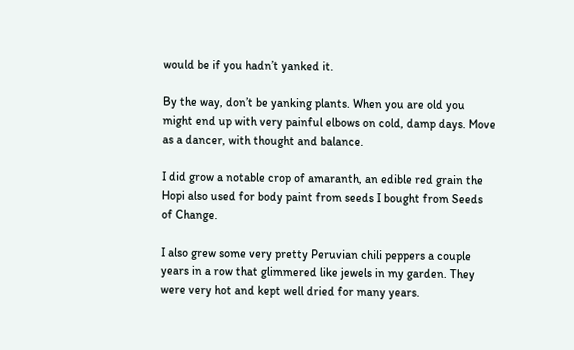would be if you hadn’t yanked it.

By the way, don’t be yanking plants. When you are old you might end up with very painful elbows on cold, damp days. Move as a dancer, with thought and balance.

I did grow a notable crop of amaranth, an edible red grain the Hopi also used for body paint from seeds I bought from Seeds of Change.

I also grew some very pretty Peruvian chili peppers a couple years in a row that glimmered like jewels in my garden. They were very hot and kept well dried for many years.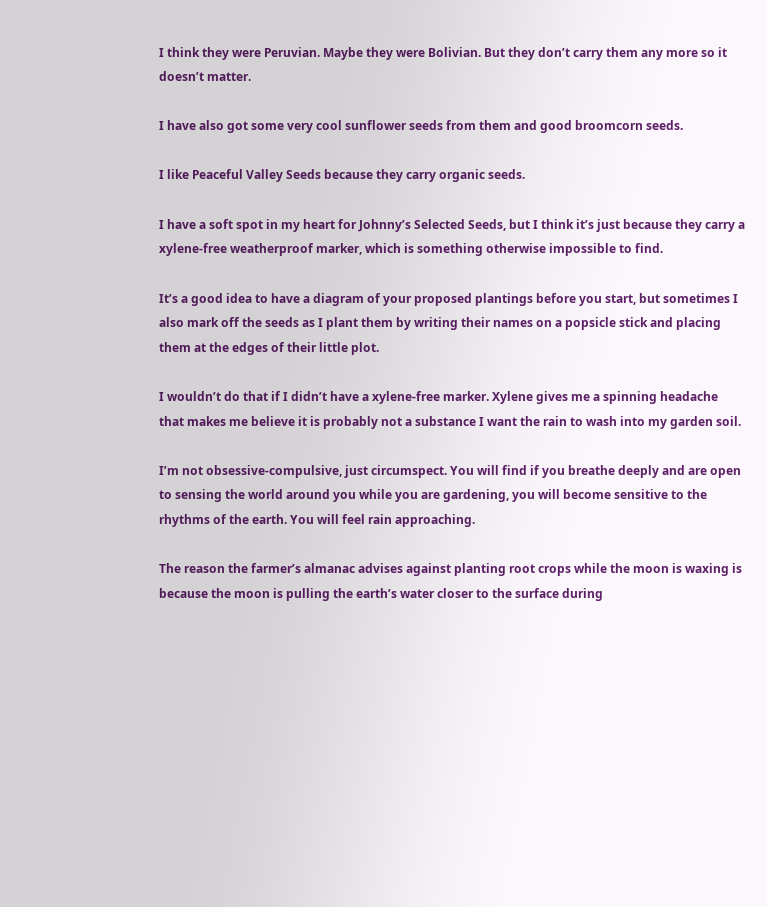I think they were Peruvian. Maybe they were Bolivian. But they don’t carry them any more so it doesn’t matter.

I have also got some very cool sunflower seeds from them and good broomcorn seeds.

I like Peaceful Valley Seeds because they carry organic seeds.

I have a soft spot in my heart for Johnny’s Selected Seeds, but I think it’s just because they carry a xylene-free weatherproof marker, which is something otherwise impossible to find.

It’s a good idea to have a diagram of your proposed plantings before you start, but sometimes I also mark off the seeds as I plant them by writing their names on a popsicle stick and placing them at the edges of their little plot.

I wouldn’t do that if I didn’t have a xylene-free marker. Xylene gives me a spinning headache that makes me believe it is probably not a substance I want the rain to wash into my garden soil.

I’m not obsessive-compulsive, just circumspect. You will find if you breathe deeply and are open to sensing the world around you while you are gardening, you will become sensitive to the rhythms of the earth. You will feel rain approaching.

The reason the farmer’s almanac advises against planting root crops while the moon is waxing is because the moon is pulling the earth’s water closer to the surface during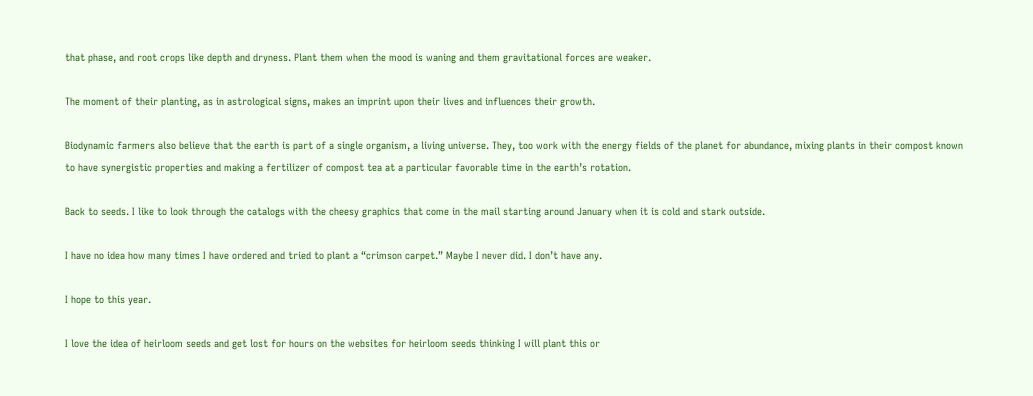that phase, and root crops like depth and dryness. Plant them when the mood is waning and them gravitational forces are weaker.

The moment of their planting, as in astrological signs, makes an imprint upon their lives and influences their growth.

Biodynamic farmers also believe that the earth is part of a single organism, a living universe. They, too work with the energy fields of the planet for abundance, mixing plants in their compost known to have synergistic properties and making a fertilizer of compost tea at a particular favorable time in the earth’s rotation.

Back to seeds. I like to look through the catalogs with the cheesy graphics that come in the mail starting around January when it is cold and stark outside.

I have no idea how many times I have ordered and tried to plant a “crimson carpet.” Maybe I never did. I don’t have any.

I hope to this year.

I love the idea of heirloom seeds and get lost for hours on the websites for heirloom seeds thinking I will plant this or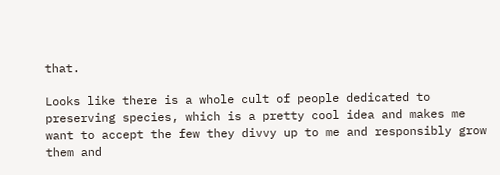that.

Looks like there is a whole cult of people dedicated to preserving species, which is a pretty cool idea and makes me want to accept the few they divvy up to me and responsibly grow them and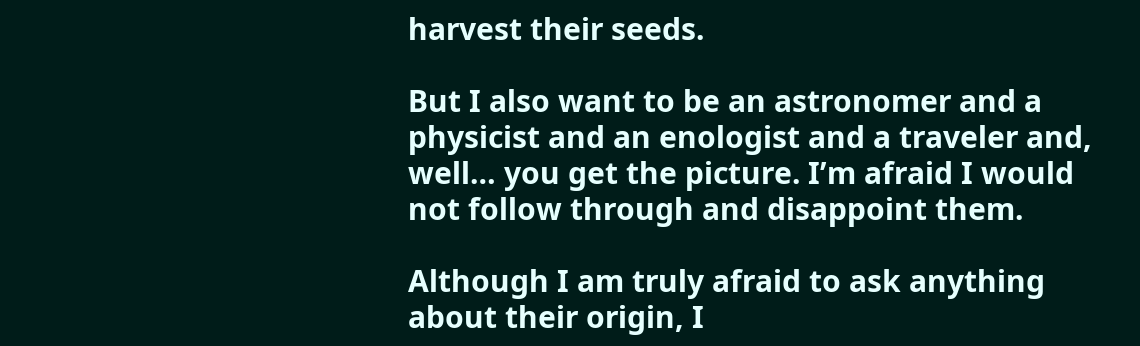harvest their seeds.

But I also want to be an astronomer and a physicist and an enologist and a traveler and, well… you get the picture. I’m afraid I would not follow through and disappoint them.

Although I am truly afraid to ask anything about their origin, I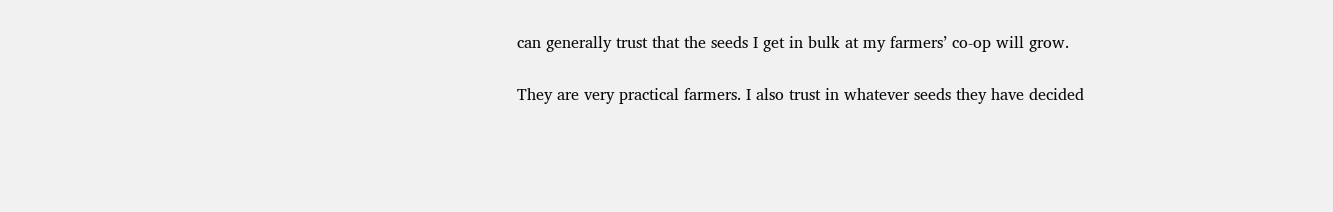can generally trust that the seeds I get in bulk at my farmers’ co-op will grow.

They are very practical farmers. I also trust in whatever seeds they have decided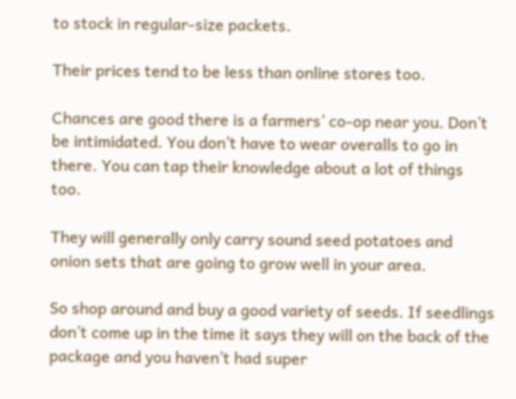to stock in regular-size packets.

Their prices tend to be less than online stores too.

Chances are good there is a farmers’ co-op near you. Don’t be intimidated. You don’t have to wear overalls to go in there. You can tap their knowledge about a lot of things too.

They will generally only carry sound seed potatoes and onion sets that are going to grow well in your area.

So shop around and buy a good variety of seeds. If seedlings don’t come up in the time it says they will on the back of the package and you haven’t had super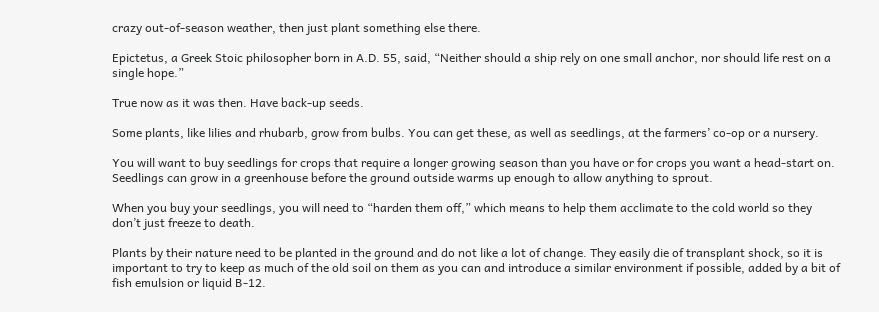crazy out-of-season weather, then just plant something else there.

Epictetus, a Greek Stoic philosopher born in A.D. 55, said, “Neither should a ship rely on one small anchor, nor should life rest on a single hope.”

True now as it was then. Have back-up seeds.

Some plants, like lilies and rhubarb, grow from bulbs. You can get these, as well as seedlings, at the farmers’ co-op or a nursery.

You will want to buy seedlings for crops that require a longer growing season than you have or for crops you want a head-start on. Seedlings can grow in a greenhouse before the ground outside warms up enough to allow anything to sprout.

When you buy your seedlings, you will need to “harden them off,” which means to help them acclimate to the cold world so they don’t just freeze to death.

Plants by their nature need to be planted in the ground and do not like a lot of change. They easily die of transplant shock, so it is important to try to keep as much of the old soil on them as you can and introduce a similar environment if possible, added by a bit of fish emulsion or liquid B-12.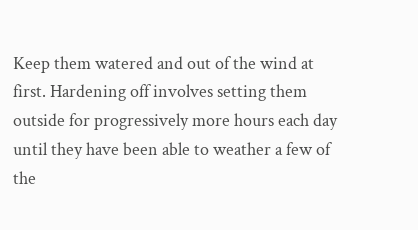Keep them watered and out of the wind at first. Hardening off involves setting them outside for progressively more hours each day until they have been able to weather a few of the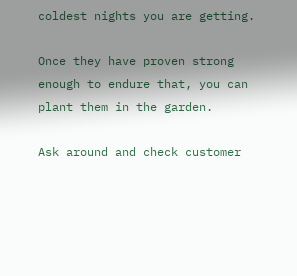coldest nights you are getting.

Once they have proven strong enough to endure that, you can plant them in the garden.

Ask around and check customer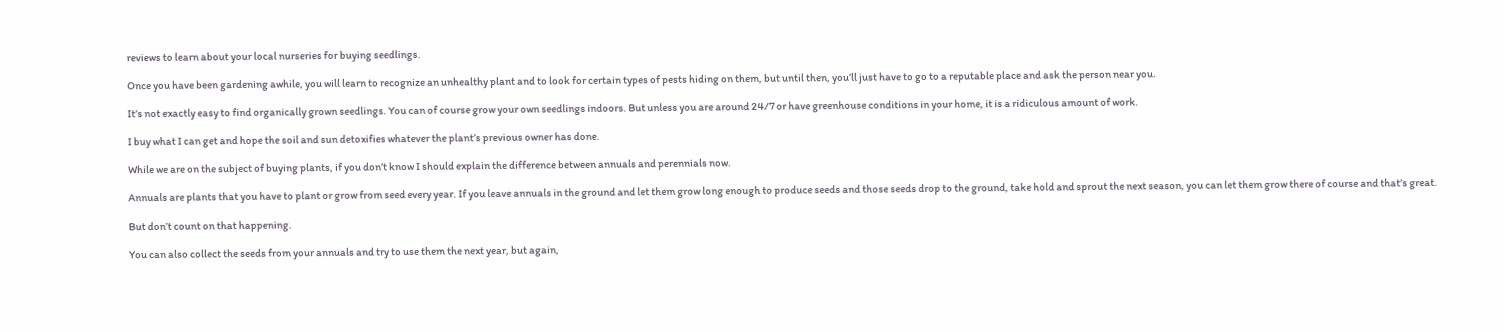reviews to learn about your local nurseries for buying seedlings.

Once you have been gardening awhile, you will learn to recognize an unhealthy plant and to look for certain types of pests hiding on them, but until then, you’ll just have to go to a reputable place and ask the person near you.

It’s not exactly easy to find organically grown seedlings. You can of course grow your own seedlings indoors. But unless you are around 24/7 or have greenhouse conditions in your home, it is a ridiculous amount of work.

I buy what I can get and hope the soil and sun detoxifies whatever the plant’s previous owner has done.

While we are on the subject of buying plants, if you don’t know I should explain the difference between annuals and perennials now.

Annuals are plants that you have to plant or grow from seed every year. If you leave annuals in the ground and let them grow long enough to produce seeds and those seeds drop to the ground, take hold and sprout the next season, you can let them grow there of course and that’s great.

But don’t count on that happening.

You can also collect the seeds from your annuals and try to use them the next year, but again,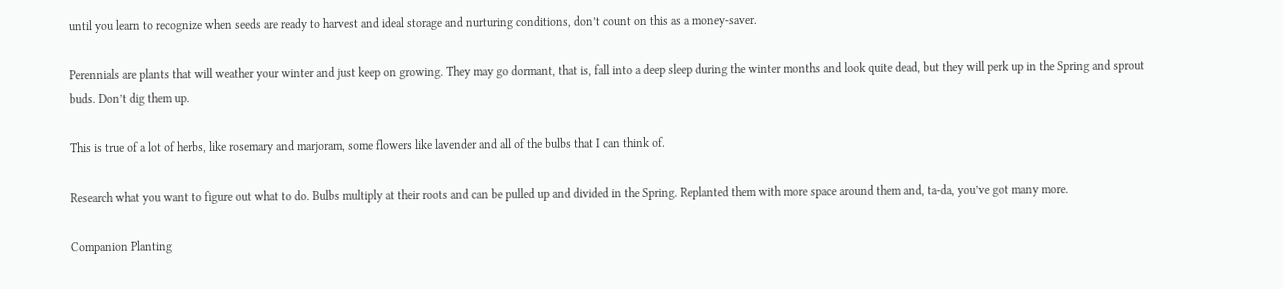until you learn to recognize when seeds are ready to harvest and ideal storage and nurturing conditions, don’t count on this as a money-saver.

Perennials are plants that will weather your winter and just keep on growing. They may go dormant, that is, fall into a deep sleep during the winter months and look quite dead, but they will perk up in the Spring and sprout buds. Don’t dig them up.

This is true of a lot of herbs, like rosemary and marjoram, some flowers like lavender and all of the bulbs that I can think of.

Research what you want to figure out what to do. Bulbs multiply at their roots and can be pulled up and divided in the Spring. Replanted them with more space around them and, ta-da, you’ve got many more.

Companion Planting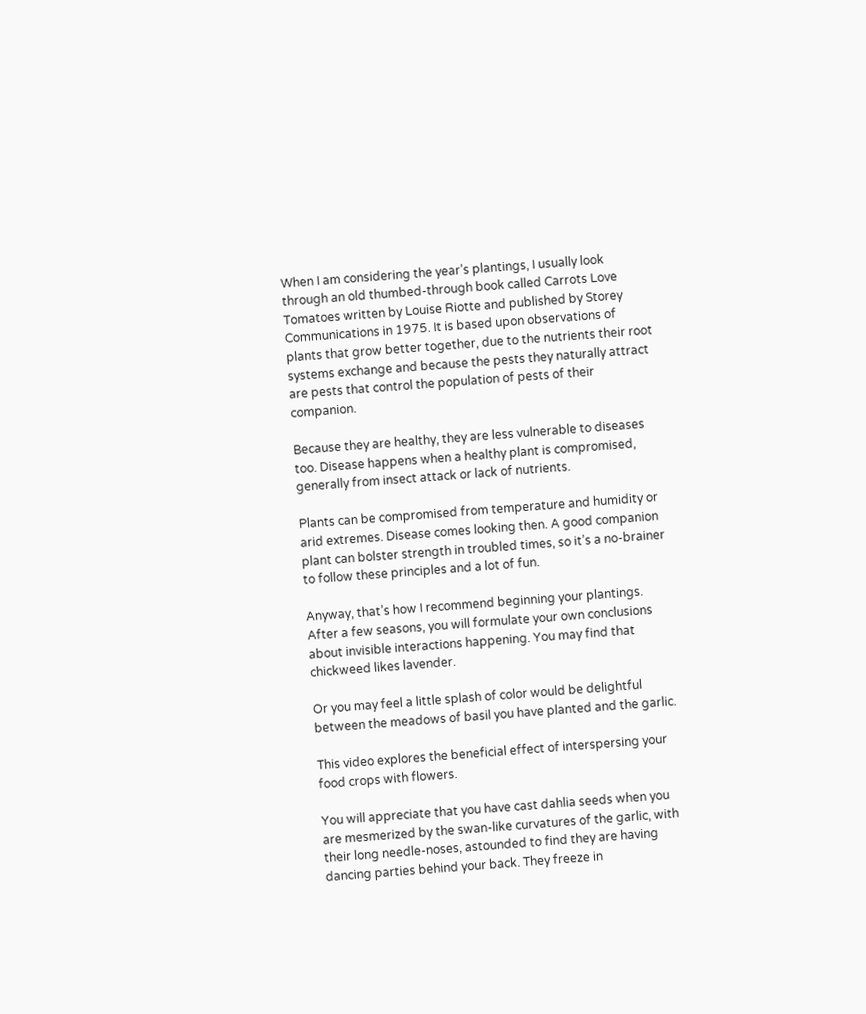When I am considering the year’s plantings, I usually look through an old thumbed-through book called Carrots Love Tomatoes written by Louise Riotte and published by Storey Communications in 1975. It is based upon observations of plants that grow better together, due to the nutrients their root systems exchange and because the pests they naturally attract are pests that control the population of pests of their companion.

Because they are healthy, they are less vulnerable to diseases too. Disease happens when a healthy plant is compromised, generally from insect attack or lack of nutrients.

Plants can be compromised from temperature and humidity or arid extremes. Disease comes looking then. A good companion plant can bolster strength in troubled times, so it’s a no-brainer to follow these principles and a lot of fun.

Anyway, that’s how I recommend beginning your plantings. After a few seasons, you will formulate your own conclusions about invisible interactions happening. You may find that chickweed likes lavender.

Or you may feel a little splash of color would be delightful between the meadows of basil you have planted and the garlic.

This video explores the beneficial effect of interspersing your food crops with flowers.

You will appreciate that you have cast dahlia seeds when you are mesmerized by the swan-like curvatures of the garlic, with their long needle-noses, astounded to find they are having dancing parties behind your back. They freeze in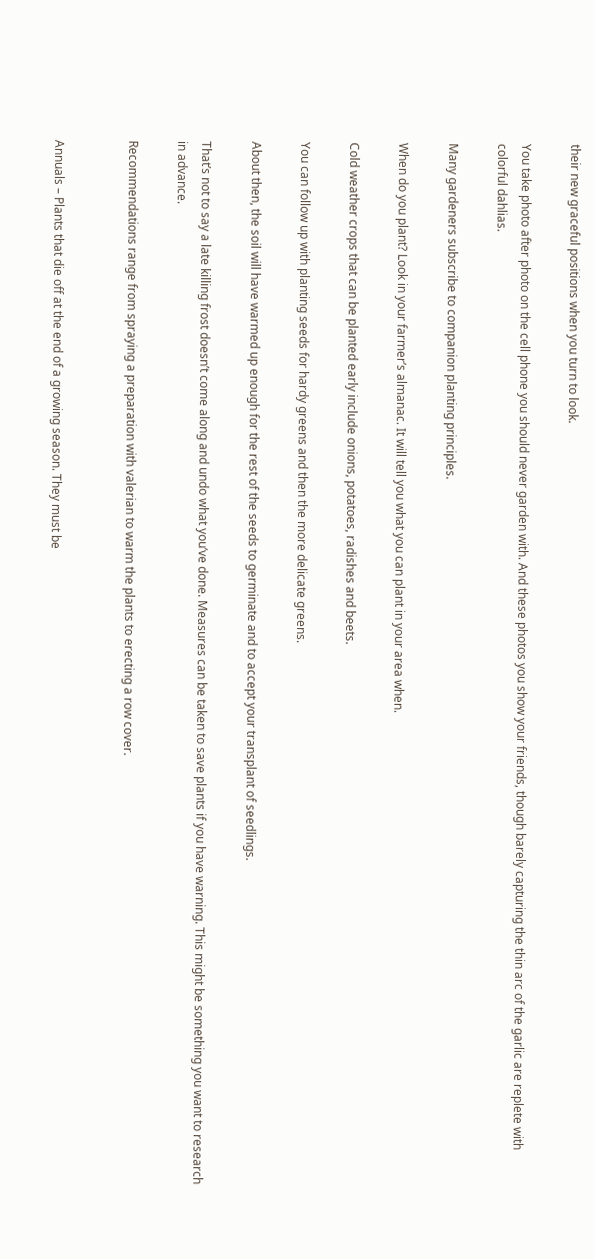their new graceful positions when you turn to look.

You take photo after photo on the cell phone you should never garden with. And these photos you show your friends, though barely capturing the thin arc of the garlic are replete with colorful dahlias.

Many gardeners subscribe to companion planting principles.

When do you plant? Look in your farmer’s almanac. It will tell you what you can plant in your area when.

Cold weather crops that can be planted early include onions, potatoes, radishes and beets.

You can follow up with planting seeds for hardy greens and then the more delicate greens.

About then, the soil will have warmed up enough for the rest of the seeds to germinate and to accept your transplant of seedlings.

That’s not to say a late killing frost doesn’t come along and undo what you’ve done. Measures can be taken to save plants if you have warning. This might be something you want to research in advance.

Recommendations range from spraying a preparation with valerian to warm the plants to erecting a row cover.


Annuals – Plants that die off at the end of a growing season. They must be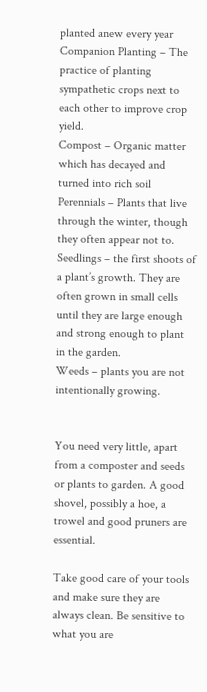planted anew every year
Companion Planting – The practice of planting sympathetic crops next to each other to improve crop yield.
Compost – Organic matter which has decayed and turned into rich soil
Perennials – Plants that live through the winter, though they often appear not to.
Seedlings – the first shoots of a plant’s growth. They are often grown in small cells until they are large enough and strong enough to plant in the garden.
Weeds – plants you are not intentionally growing.


You need very little, apart from a composter and seeds or plants to garden. A good shovel, possibly a hoe, a trowel and good pruners are essential.

Take good care of your tools and make sure they are always clean. Be sensitive to what you are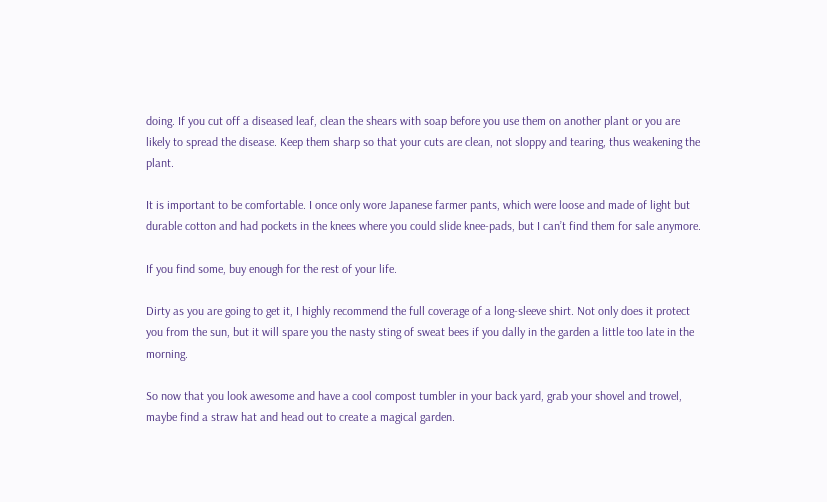doing. If you cut off a diseased leaf, clean the shears with soap before you use them on another plant or you are likely to spread the disease. Keep them sharp so that your cuts are clean, not sloppy and tearing, thus weakening the plant.

It is important to be comfortable. I once only wore Japanese farmer pants, which were loose and made of light but durable cotton and had pockets in the knees where you could slide knee-pads, but I can’t find them for sale anymore.

If you find some, buy enough for the rest of your life.

Dirty as you are going to get it, I highly recommend the full coverage of a long-sleeve shirt. Not only does it protect you from the sun, but it will spare you the nasty sting of sweat bees if you dally in the garden a little too late in the morning.

So now that you look awesome and have a cool compost tumbler in your back yard, grab your shovel and trowel, maybe find a straw hat and head out to create a magical garden.